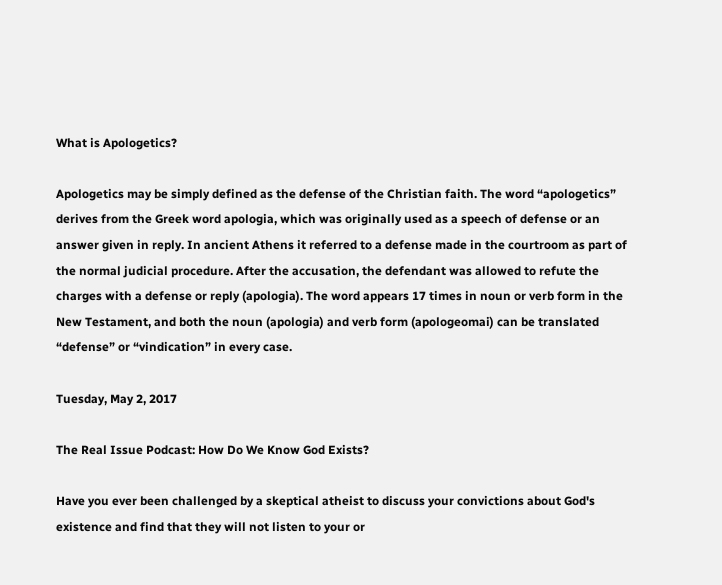What is Apologetics?

Apologetics may be simply defined as the defense of the Christian faith. The word “apologetics” derives from the Greek word apologia, which was originally used as a speech of defense or an answer given in reply. In ancient Athens it referred to a defense made in the courtroom as part of the normal judicial procedure. After the accusation, the defendant was allowed to refute the charges with a defense or reply (apologia). The word appears 17 times in noun or verb form in the New Testament, and both the noun (apologia) and verb form (apologeomai) can be translated “defense” or “vindication” in every case.

Tuesday, May 2, 2017

The Real Issue Podcast: How Do We Know God Exists?

Have you ever been challenged by a skeptical atheist to discuss your convictions about God's existence and find that they will not listen to your or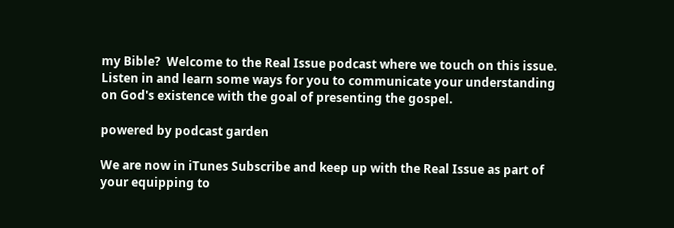my Bible?  Welcome to the Real Issue podcast where we touch on this issue.  Listen in and learn some ways for you to communicate your understanding on God's existence with the goal of presenting the gospel.

powered by podcast garden

We are now in iTunes Subscribe and keep up with the Real Issue as part of your equipping to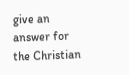give an answer for the Christian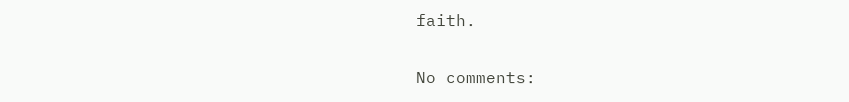faith.

No comments: